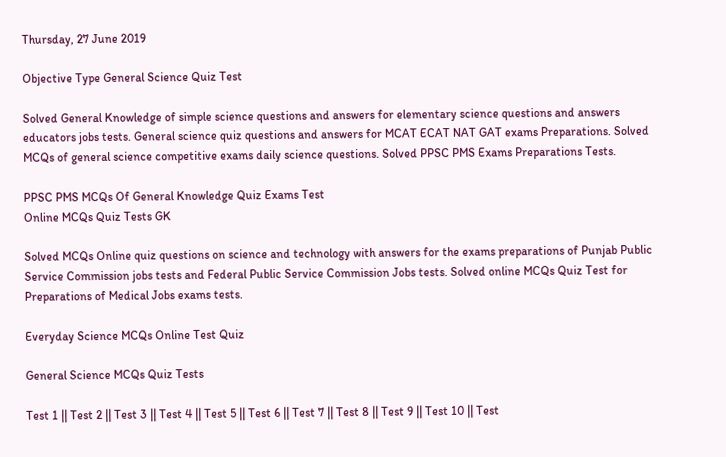Thursday, 27 June 2019

Objective Type General Science Quiz Test

Solved General Knowledge of simple science questions and answers for elementary science questions and answers educators jobs tests. General science quiz questions and answers for MCAT ECAT NAT GAT exams Preparations. Solved MCQs of general science competitive exams daily science questions. Solved PPSC PMS Exams Preparations Tests.

PPSC PMS MCQs Of General Knowledge Quiz Exams Test
Online MCQs Quiz Tests GK

Solved MCQs Online quiz questions on science and technology with answers for the exams preparations of Punjab Public Service Commission jobs tests and Federal Public Service Commission Jobs tests. Solved online MCQs Quiz Test for Preparations of Medical Jobs exams tests.

Everyday Science MCQs Online Test Quiz

General Science MCQs Quiz Tests

Test 1 || Test 2 || Test 3 || Test 4 || Test 5 || Test 6 || Test 7 || Test 8 || Test 9 || Test 10 || Test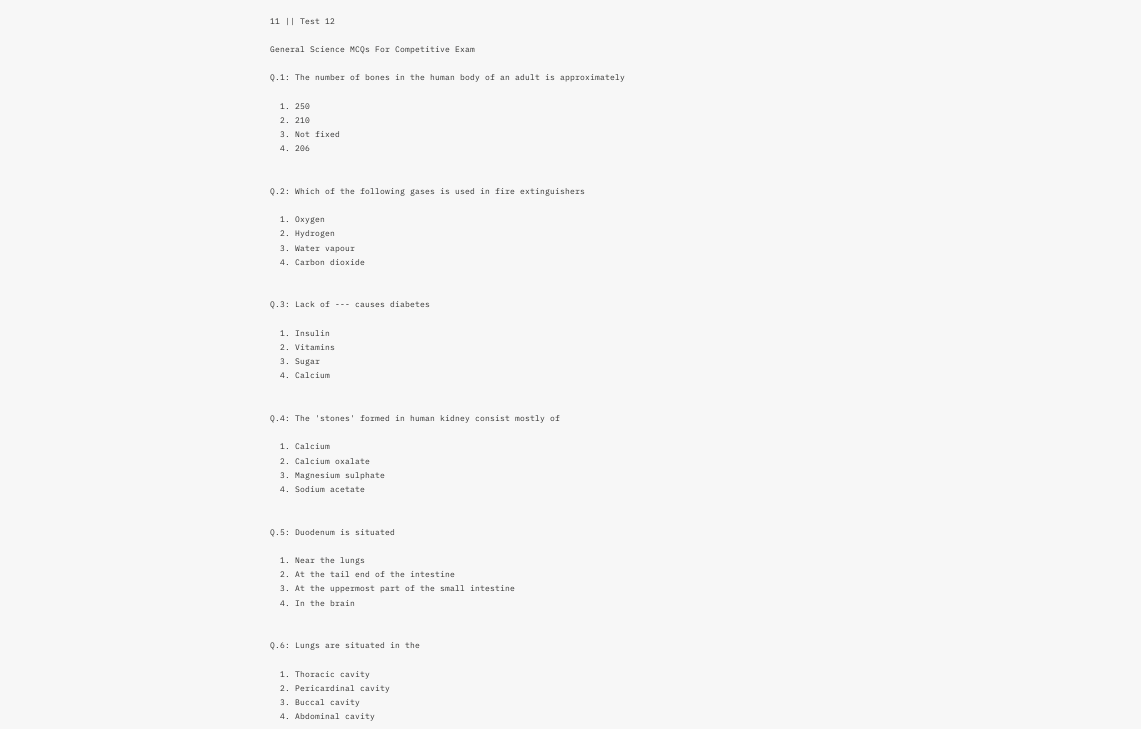11 || Test 12

General Science MCQs For Competitive Exam

Q.1: The number of bones in the human body of an adult is approximately

  1. 250
  2. 210
  3. Not fixed
  4. 206


Q.2: Which of the following gases is used in fire extinguishers

  1. Oxygen
  2. Hydrogen
  3. Water vapour
  4. Carbon dioxide


Q.3: Lack of --- causes diabetes

  1. Insulin
  2. Vitamins
  3. Sugar
  4. Calcium


Q.4: The 'stones' formed in human kidney consist mostly of

  1. Calcium
  2. Calcium oxalate
  3. Magnesium sulphate
  4. Sodium acetate


Q.5: Duodenum is situated

  1. Near the lungs
  2. At the tail end of the intestine
  3. At the uppermost part of the small intestine
  4. In the brain


Q.6: Lungs are situated in the

  1. Thoracic cavity
  2. Pericardinal cavity
  3. Buccal cavity
  4. Abdominal cavity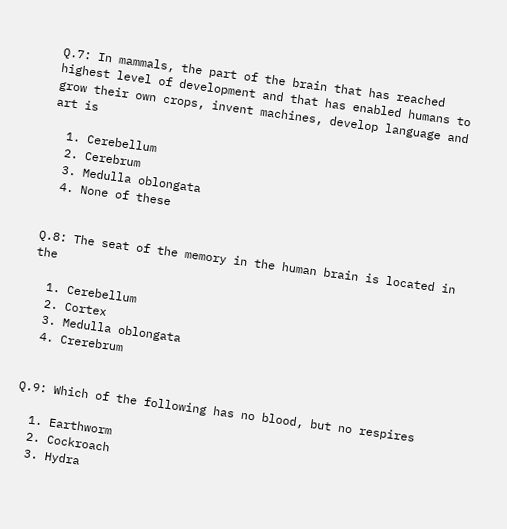Q.7: In mammals, the part of the brain that has reached highest level of development and that has enabled humans to grow their own crops, invent machines, develop language and art is

  1. Cerebellum
  2. Cerebrum
  3. Medulla oblongata
  4. None of these


Q.8: The seat of the memory in the human brain is located in the

  1. Cerebellum
  2. Cortex
  3. Medulla oblongata
  4. Crerebrum


Q.9: Which of the following has no blood, but no respires

  1. Earthworm
  2. Cockroach
  3. Hydra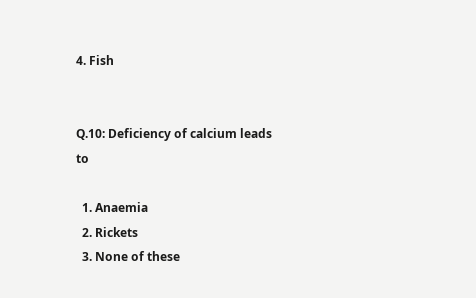4. Fish


Q.10: Deficiency of calcium leads to

  1. Anaemia
  2. Rickets
  3. None of these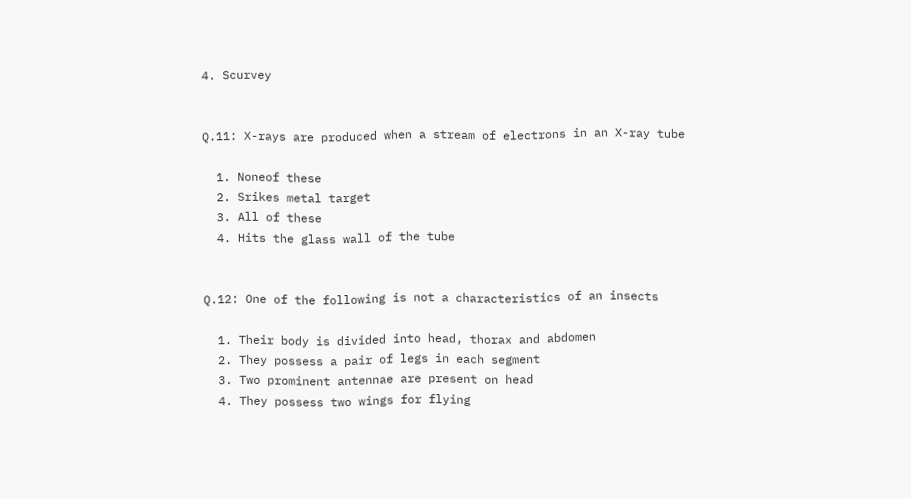4. Scurvey


Q.11: X-rays are produced when a stream of electrons in an X-ray tube

  1. Noneof these
  2. Srikes metal target
  3. All of these
  4. Hits the glass wall of the tube


Q.12: One of the following is not a characteristics of an insects

  1. Their body is divided into head, thorax and abdomen
  2. They possess a pair of legs in each segment
  3. Two prominent antennae are present on head
  4. They possess two wings for flying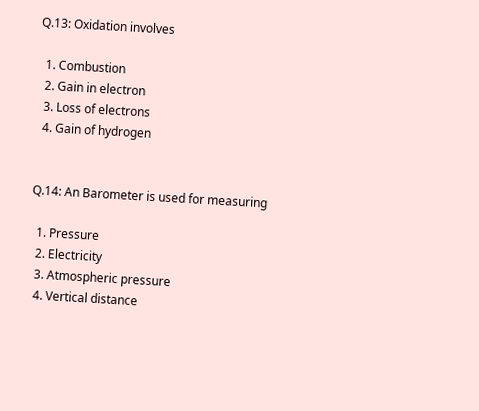Q.13: Oxidation involves

  1. Combustion
  2. Gain in electron
  3. Loss of electrons
  4. Gain of hydrogen


Q.14: An Barometer is used for measuring

  1. Pressure
  2. Electricity
  3. Atmospheric pressure
  4. Vertical distance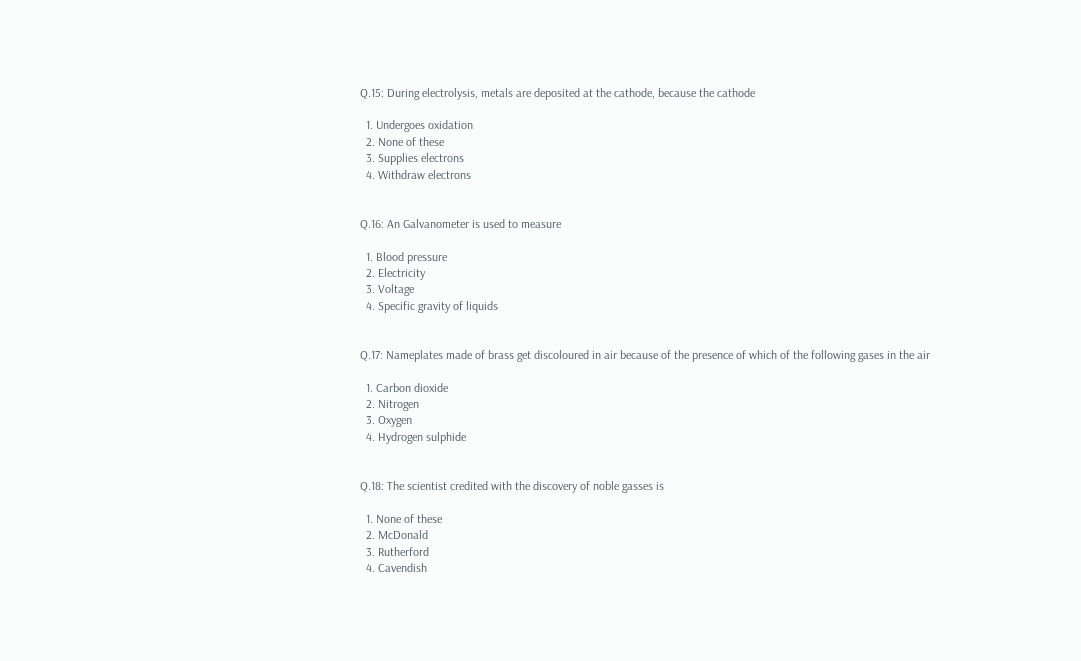Q.15: During electrolysis, metals are deposited at the cathode, because the cathode

  1. Undergoes oxidation
  2. None of these
  3. Supplies electrons
  4. Withdraw electrons


Q.16: An Galvanometer is used to measure

  1. Blood pressure
  2. Electricity
  3. Voltage
  4. Specific gravity of liquids


Q.17: Nameplates made of brass get discoloured in air because of the presence of which of the following gases in the air

  1. Carbon dioxide
  2. Nitrogen
  3. Oxygen
  4. Hydrogen sulphide


Q.18: The scientist credited with the discovery of noble gasses is

  1. None of these
  2. McDonald
  3. Rutherford
  4. Cavendish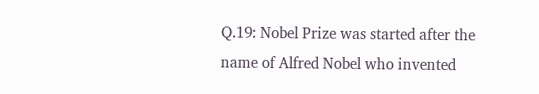Q.19: Nobel Prize was started after the name of Alfred Nobel who invented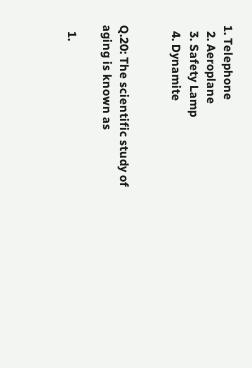1. Telephone
  2. Aeroplane
  3. Safety Lamp
  4. Dynamite


Q.20: The scientific study of aging is known as

  1.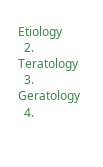Etiology
  2. Teratology
  3. Geratology
  4.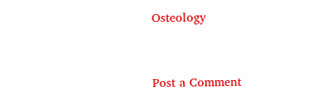Osteology



Post a Comment